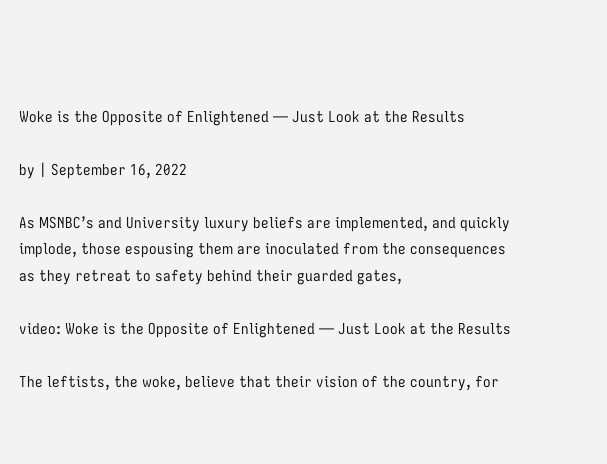Woke is the Opposite of Enlightened — Just Look at the Results

by | September 16, 2022

As MSNBC’s and University luxury beliefs are implemented, and quickly implode, those espousing them are inoculated from the consequences as they retreat to safety behind their guarded gates,

video: Woke is the Opposite of Enlightened — Just Look at the Results

The leftists, the woke, believe that their vision of the country, for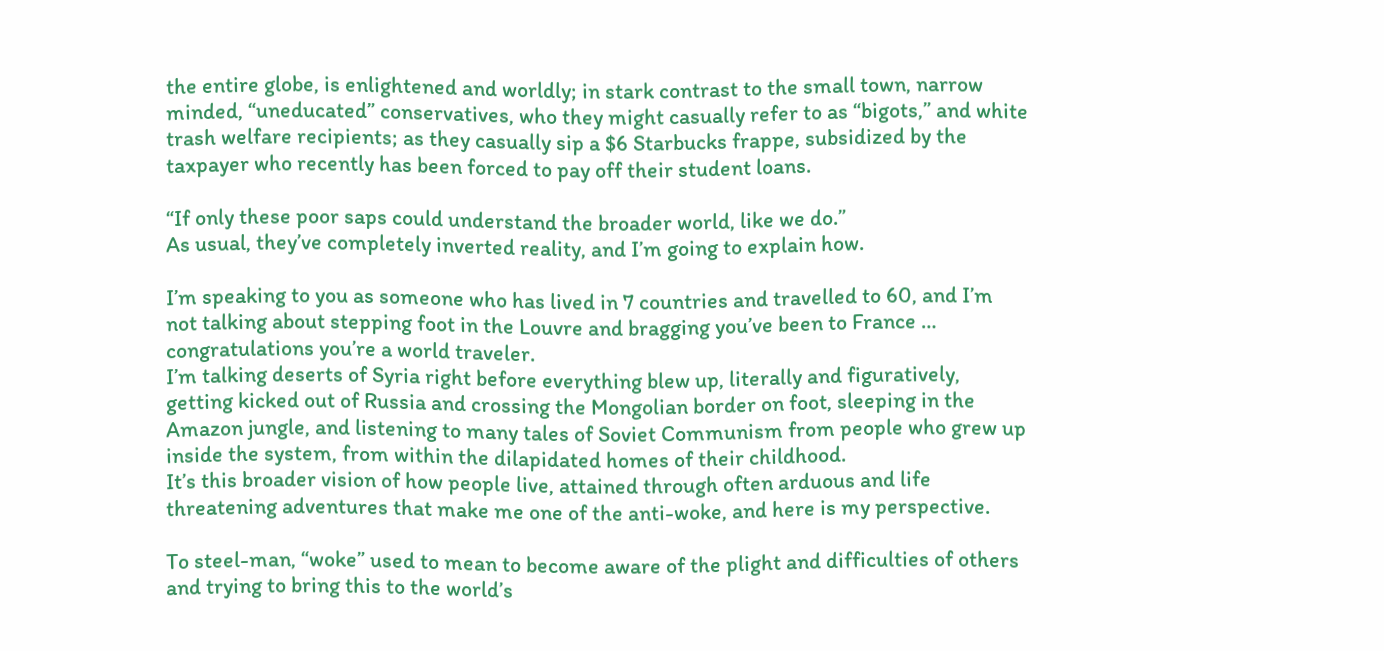the entire globe, is enlightened and worldly; in stark contrast to the small town, narrow minded, “uneducated” conservatives, who they might casually refer to as “bigots,” and white trash welfare recipients; as they casually sip a $6 Starbucks frappe, subsidized by the taxpayer who recently has been forced to pay off their student loans.

“If only these poor saps could understand the broader world, like we do.”
As usual, they’ve completely inverted reality, and I’m going to explain how.

I’m speaking to you as someone who has lived in 7 countries and travelled to 60, and I’m not talking about stepping foot in the Louvre and bragging you’ve been to France … congratulations you’re a world traveler.
I’m talking deserts of Syria right before everything blew up, literally and figuratively, getting kicked out of Russia and crossing the Mongolian border on foot, sleeping in the Amazon jungle, and listening to many tales of Soviet Communism from people who grew up inside the system, from within the dilapidated homes of their childhood.
It’s this broader vision of how people live, attained through often arduous and life threatening adventures that make me one of the anti-woke, and here is my perspective.

To steel-man, “woke” used to mean to become aware of the plight and difficulties of others and trying to bring this to the world’s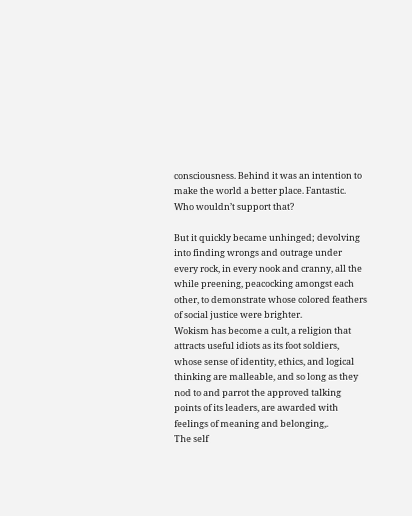consciousness. Behind it was an intention to make the world a better place. Fantastic. Who wouldn’t support that?

But it quickly became unhinged; devolving into finding wrongs and outrage under every rock, in every nook and cranny, all the while preening, peacocking amongst each other, to demonstrate whose colored feathers of social justice were brighter.
Wokism has become a cult, a religion that attracts useful idiots as its foot soldiers, whose sense of identity, ethics, and logical thinking are malleable, and so long as they nod to and parrot the approved talking points of its leaders, are awarded with feelings of meaning and belonging,.
The self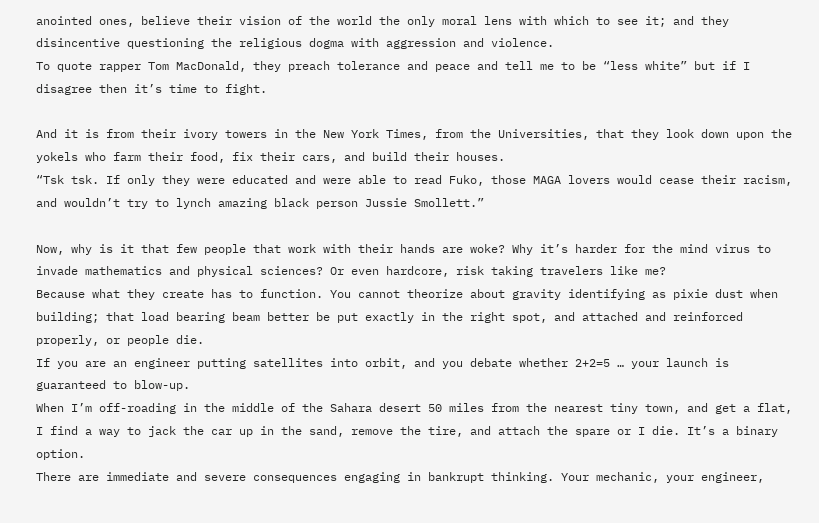anointed ones, believe their vision of the world the only moral lens with which to see it; and they disincentive questioning the religious dogma with aggression and violence.
To quote rapper Tom MacDonald, they preach tolerance and peace and tell me to be “less white” but if I disagree then it’s time to fight.

And it is from their ivory towers in the New York Times, from the Universities, that they look down upon the yokels who farm their food, fix their cars, and build their houses.
“Tsk tsk. If only they were educated and were able to read Fuko, those MAGA lovers would cease their racism, and wouldn’t try to lynch amazing black person Jussie Smollett.”

Now, why is it that few people that work with their hands are woke? Why it’s harder for the mind virus to invade mathematics and physical sciences? Or even hardcore, risk taking travelers like me?
Because what they create has to function. You cannot theorize about gravity identifying as pixie dust when building; that load bearing beam better be put exactly in the right spot, and attached and reinforced properly, or people die.
If you are an engineer putting satellites into orbit, and you debate whether 2+2=5 … your launch is guaranteed to blow-up.
When I’m off-roading in the middle of the Sahara desert 50 miles from the nearest tiny town, and get a flat, I find a way to jack the car up in the sand, remove the tire, and attach the spare or I die. It’s a binary option.
There are immediate and severe consequences engaging in bankrupt thinking. Your mechanic, your engineer,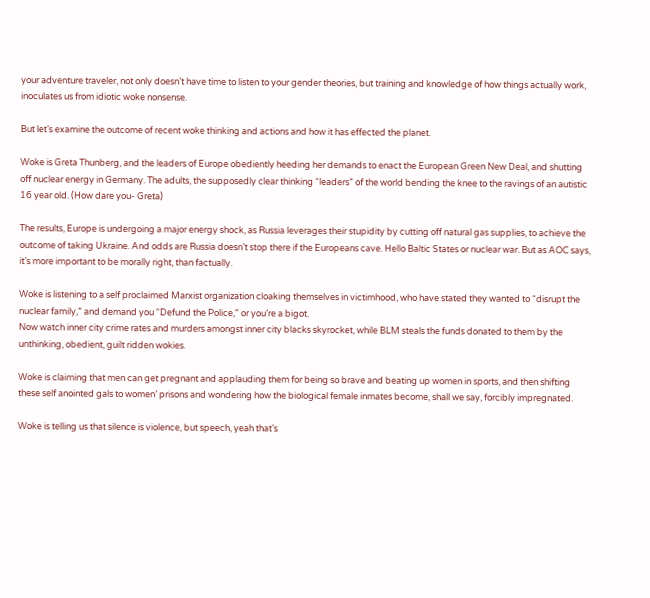your adventure traveler, not only doesn’t have time to listen to your gender theories, but training and knowledge of how things actually work, inoculates us from idiotic woke nonsense.

But let’s examine the outcome of recent woke thinking and actions and how it has effected the planet.

Woke is Greta Thunberg, and the leaders of Europe obediently heeding her demands to enact the European Green New Deal, and shutting off nuclear energy in Germany. The adults, the supposedly clear thinking “leaders” of the world bending the knee to the ravings of an autistic 16 year old. (How dare you- Greta)

The results, Europe is undergoing a major energy shock, as Russia leverages their stupidity by cutting off natural gas supplies, to achieve the outcome of taking Ukraine. And odds are Russia doesn’t stop there if the Europeans cave. Hello Baltic States or nuclear war. But as AOC says, it’s more important to be morally right, than factually.

Woke is listening to a self proclaimed Marxist organization cloaking themselves in victimhood, who have stated they wanted to “disrupt the nuclear family,” and demand you “Defund the Police,” or you’re a bigot.
Now watch inner city crime rates and murders amongst inner city blacks skyrocket, while BLM steals the funds donated to them by the unthinking, obedient, guilt ridden wokies.

Woke is claiming that men can get pregnant and applauding them for being so brave and beating up women in sports, and then shifting these self anointed gals to women’ prisons and wondering how the biological female inmates become, shall we say, forcibly impregnated.

Woke is telling us that silence is violence, but speech, yeah that’s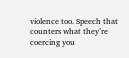violence too. Speech that counters what they’re coercing you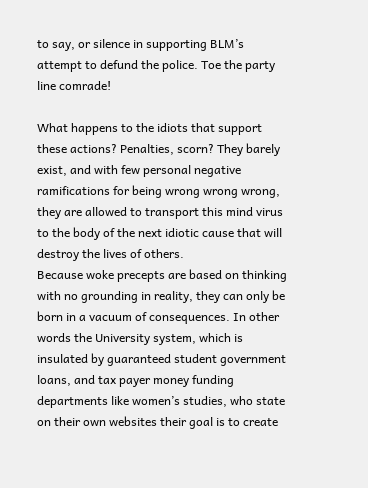to say, or silence in supporting BLM’s attempt to defund the police. Toe the party line comrade!

What happens to the idiots that support these actions? Penalties, scorn? They barely exist, and with few personal negative ramifications for being wrong wrong wrong, they are allowed to transport this mind virus to the body of the next idiotic cause that will destroy the lives of others.
Because woke precepts are based on thinking with no grounding in reality, they can only be born in a vacuum of consequences. In other words the University system, which is insulated by guaranteed student government loans, and tax payer money funding departments like women’s studies, who state on their own websites their goal is to create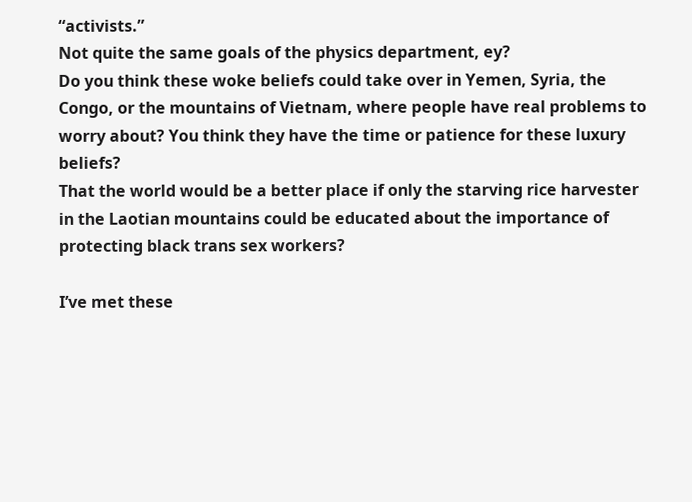“activists.”
Not quite the same goals of the physics department, ey?
Do you think these woke beliefs could take over in Yemen, Syria, the Congo, or the mountains of Vietnam, where people have real problems to worry about? You think they have the time or patience for these luxury beliefs?
That the world would be a better place if only the starving rice harvester in the Laotian mountains could be educated about the importance of protecting black trans sex workers?

I’ve met these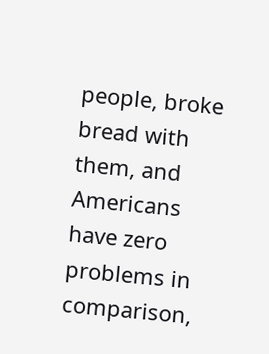people, broke bread with them, and Americans have zero problems in comparison,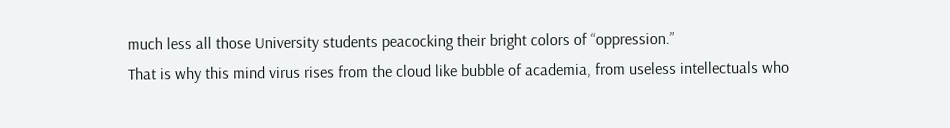much less all those University students peacocking their bright colors of “oppression.”
That is why this mind virus rises from the cloud like bubble of academia, from useless intellectuals who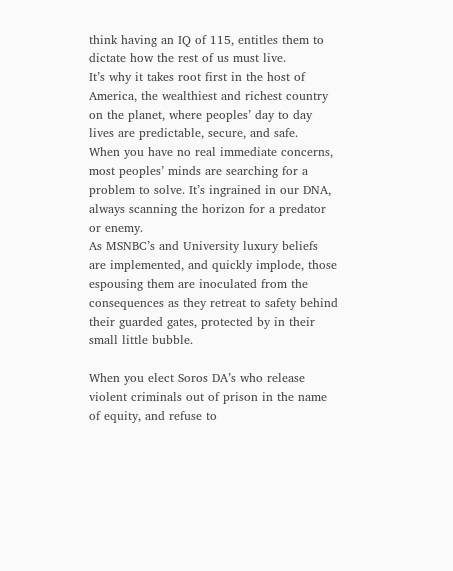think having an IQ of 115, entitles them to dictate how the rest of us must live.
It’s why it takes root first in the host of America, the wealthiest and richest country on the planet, where peoples’ day to day lives are predictable, secure, and safe.
When you have no real immediate concerns, most peoples’ minds are searching for a problem to solve. It’s ingrained in our DNA, always scanning the horizon for a predator or enemy.
As MSNBC’s and University luxury beliefs are implemented, and quickly implode, those espousing them are inoculated from the consequences as they retreat to safety behind their guarded gates, protected by in their small little bubble.

When you elect Soros DA’s who release violent criminals out of prison in the name of equity, and refuse to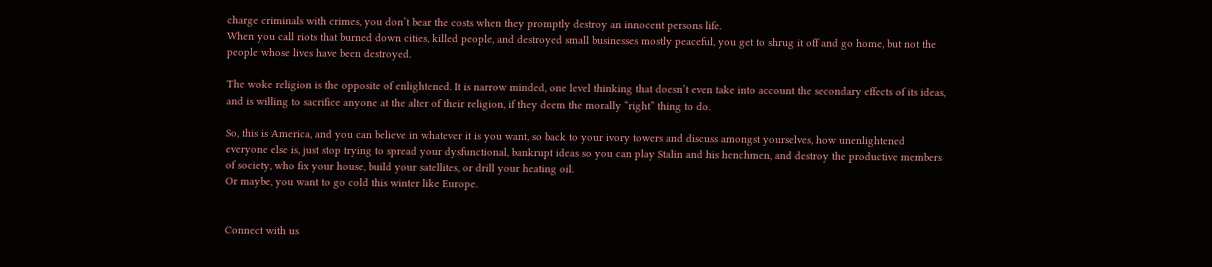charge criminals with crimes, you don’t bear the costs when they promptly destroy an innocent persons life.
When you call riots that burned down cities, killed people, and destroyed small businesses mostly peaceful, you get to shrug it off and go home, but not the people whose lives have been destroyed.

The woke religion is the opposite of enlightened. It is narrow minded, one level thinking that doesn’t even take into account the secondary effects of its ideas, and is willing to sacrifice anyone at the alter of their religion, if they deem the morally “right” thing to do.

So, this is America, and you can believe in whatever it is you want, so back to your ivory towers and discuss amongst yourselves, how unenlightened everyone else is, just stop trying to spread your dysfunctional, bankrupt ideas so you can play Stalin and his henchmen, and destroy the productive members of society, who fix your house, build your satellites, or drill your heating oil.
Or maybe, you want to go cold this winter like Europe.


Connect with us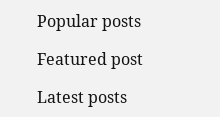Popular posts

Featured post

Latest posts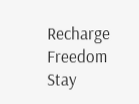Recharge Freedom
Stay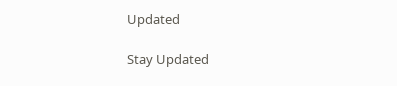Updated

Stay Updated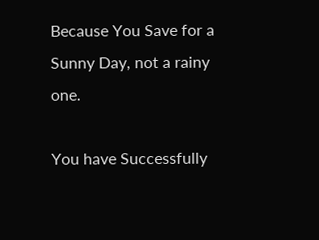Because You Save for a Sunny Day, not a rainy one.

You have Successfully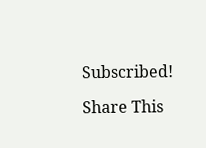Subscribed!

Share This